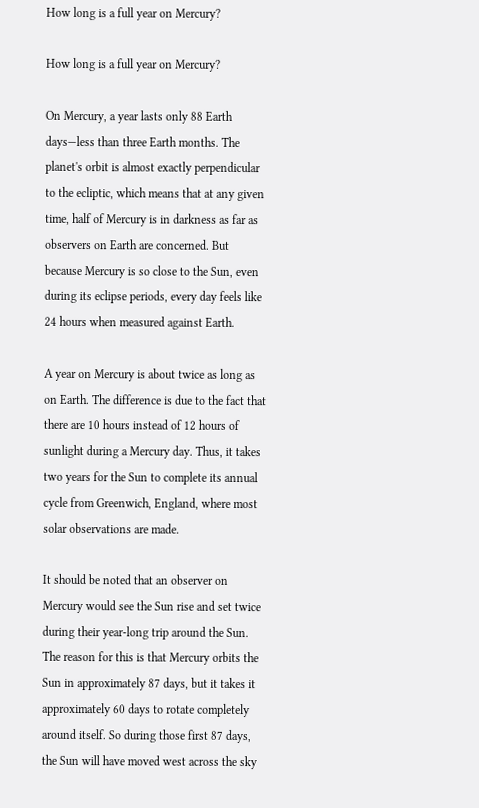How long is a full year on Mercury?

How long is a full year on Mercury?

On Mercury, a year lasts only 88 Earth days—less than three Earth months. The planet's orbit is almost exactly perpendicular to the ecliptic, which means that at any given time, half of Mercury is in darkness as far as observers on Earth are concerned. But because Mercury is so close to the Sun, even during its eclipse periods, every day feels like 24 hours when measured against Earth.

A year on Mercury is about twice as long as on Earth. The difference is due to the fact that there are 10 hours instead of 12 hours of sunlight during a Mercury day. Thus, it takes two years for the Sun to complete its annual cycle from Greenwich, England, where most solar observations are made.

It should be noted that an observer on Mercury would see the Sun rise and set twice during their year-long trip around the Sun. The reason for this is that Mercury orbits the Sun in approximately 87 days, but it takes it approximately 60 days to rotate completely around itself. So during those first 87 days, the Sun will have moved west across the sky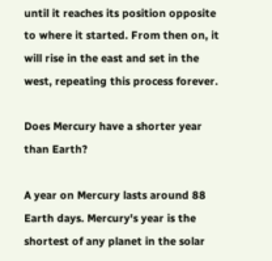until it reaches its position opposite to where it started. From then on, it will rise in the east and set in the west, repeating this process forever.

Does Mercury have a shorter year than Earth?

A year on Mercury lasts around 88 Earth days. Mercury's year is the shortest of any planet in the solar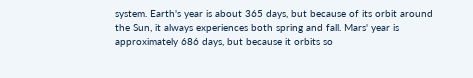system. Earth's year is about 365 days, but because of its orbit around the Sun, it always experiences both spring and fall. Mars' year is approximately 686 days, but because it orbits so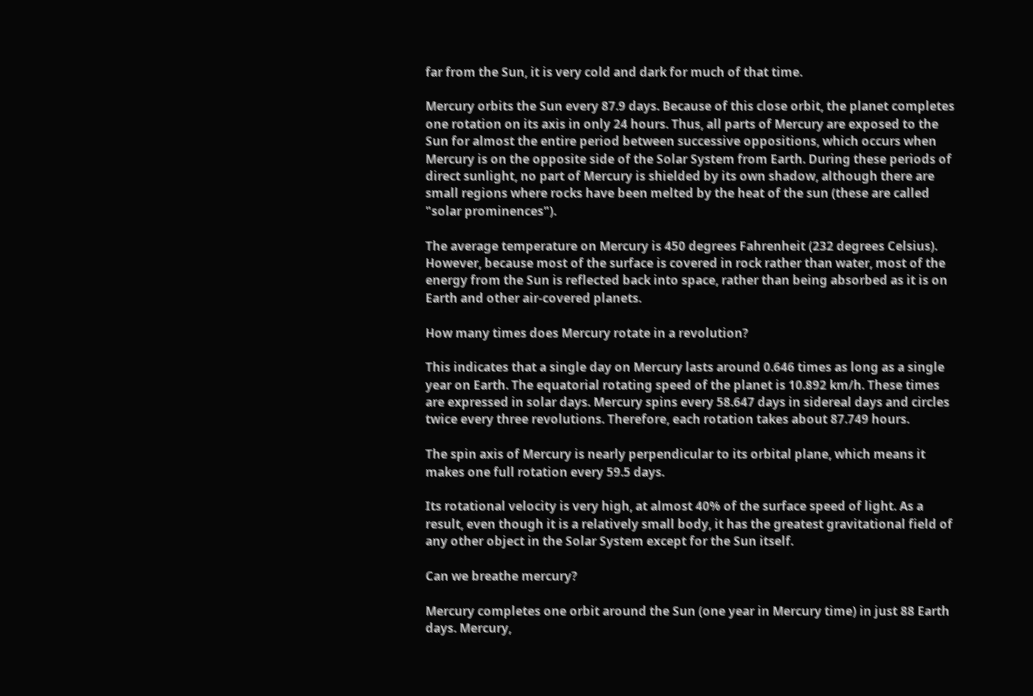far from the Sun, it is very cold and dark for much of that time.

Mercury orbits the Sun every 87.9 days. Because of this close orbit, the planet completes one rotation on its axis in only 24 hours. Thus, all parts of Mercury are exposed to the Sun for almost the entire period between successive oppositions, which occurs when Mercury is on the opposite side of the Solar System from Earth. During these periods of direct sunlight, no part of Mercury is shielded by its own shadow, although there are small regions where rocks have been melted by the heat of the sun (these are called "solar prominences").

The average temperature on Mercury is 450 degrees Fahrenheit (232 degrees Celsius). However, because most of the surface is covered in rock rather than water, most of the energy from the Sun is reflected back into space, rather than being absorbed as it is on Earth and other air-covered planets.

How many times does Mercury rotate in a revolution?

This indicates that a single day on Mercury lasts around 0.646 times as long as a single year on Earth. The equatorial rotating speed of the planet is 10.892 km/h. These times are expressed in solar days. Mercury spins every 58.647 days in sidereal days and circles twice every three revolutions. Therefore, each rotation takes about 87.749 hours.

The spin axis of Mercury is nearly perpendicular to its orbital plane, which means it makes one full rotation every 59.5 days.

Its rotational velocity is very high, at almost 40% of the surface speed of light. As a result, even though it is a relatively small body, it has the greatest gravitational field of any other object in the Solar System except for the Sun itself.

Can we breathe mercury?

Mercury completes one orbit around the Sun (one year in Mercury time) in just 88 Earth days. Mercury,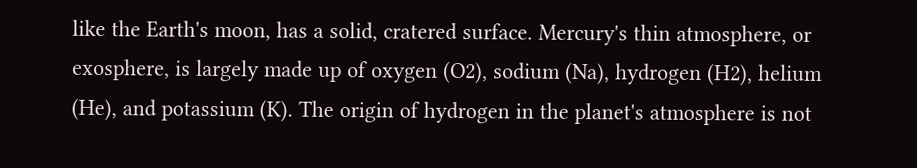like the Earth's moon, has a solid, cratered surface. Mercury's thin atmosphere, or exosphere, is largely made up of oxygen (O2), sodium (Na), hydrogen (H2), helium (He), and potassium (K). The origin of hydrogen in the planet's atmosphere is not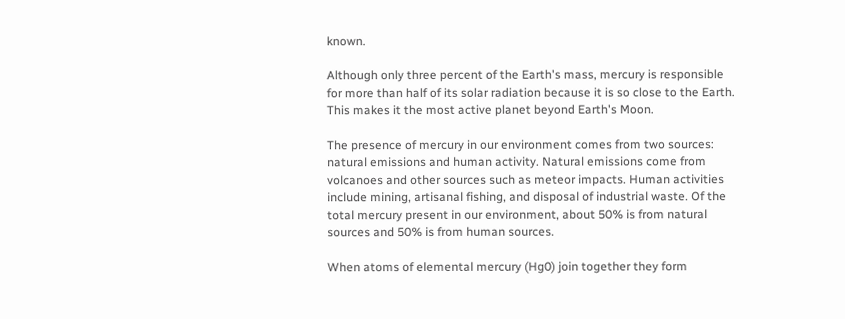known.

Although only three percent of the Earth's mass, mercury is responsible for more than half of its solar radiation because it is so close to the Earth. This makes it the most active planet beyond Earth's Moon.

The presence of mercury in our environment comes from two sources: natural emissions and human activity. Natural emissions come from volcanoes and other sources such as meteor impacts. Human activities include mining, artisanal fishing, and disposal of industrial waste. Of the total mercury present in our environment, about 50% is from natural sources and 50% is from human sources.

When atoms of elemental mercury (Hg0) join together they form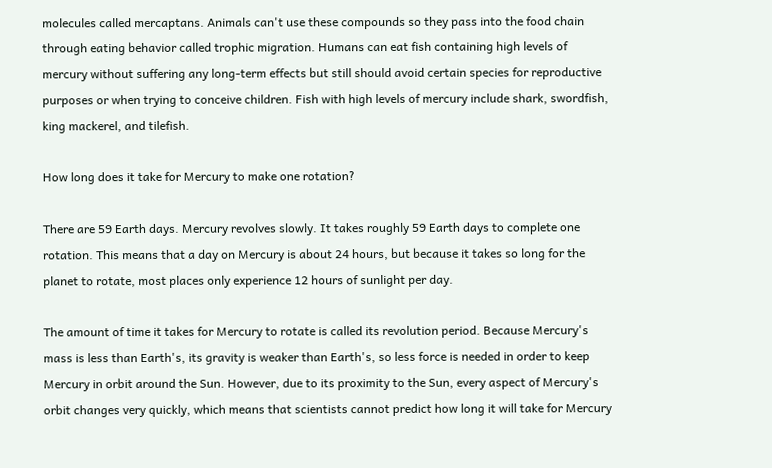molecules called mercaptans. Animals can't use these compounds so they pass into the food chain through eating behavior called trophic migration. Humans can eat fish containing high levels of mercury without suffering any long-term effects but still should avoid certain species for reproductive purposes or when trying to conceive children. Fish with high levels of mercury include shark, swordfish, king mackerel, and tilefish.

How long does it take for Mercury to make one rotation?

There are 59 Earth days. Mercury revolves slowly. It takes roughly 59 Earth days to complete one rotation. This means that a day on Mercury is about 24 hours, but because it takes so long for the planet to rotate, most places only experience 12 hours of sunlight per day.

The amount of time it takes for Mercury to rotate is called its revolution period. Because Mercury's mass is less than Earth's, its gravity is weaker than Earth's, so less force is needed in order to keep Mercury in orbit around the Sun. However, due to its proximity to the Sun, every aspect of Mercury's orbit changes very quickly, which means that scientists cannot predict how long it will take for Mercury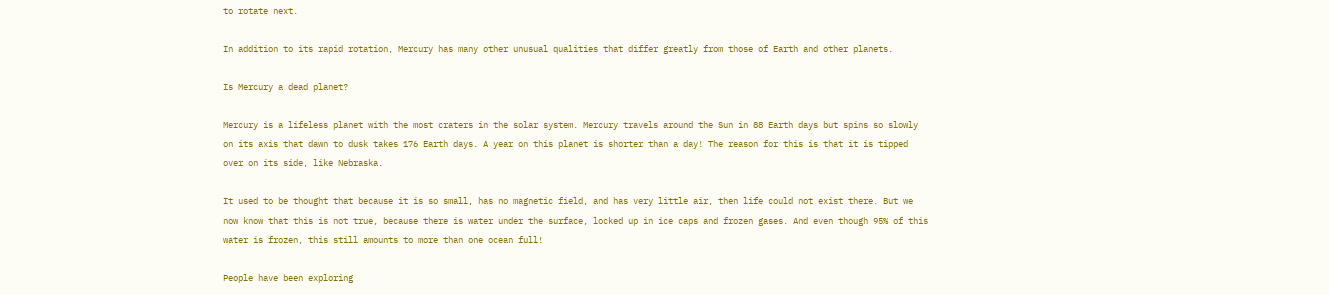to rotate next.

In addition to its rapid rotation, Mercury has many other unusual qualities that differ greatly from those of Earth and other planets.

Is Mercury a dead planet?

Mercury is a lifeless planet with the most craters in the solar system. Mercury travels around the Sun in 88 Earth days but spins so slowly on its axis that dawn to dusk takes 176 Earth days. A year on this planet is shorter than a day! The reason for this is that it is tipped over on its side, like Nebraska.

It used to be thought that because it is so small, has no magnetic field, and has very little air, then life could not exist there. But we now know that this is not true, because there is water under the surface, locked up in ice caps and frozen gases. And even though 95% of this water is frozen, this still amounts to more than one ocean full!

People have been exploring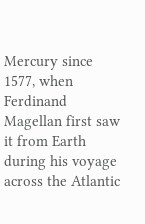Mercury since 1577, when Ferdinand Magellan first saw it from Earth during his voyage across the Atlantic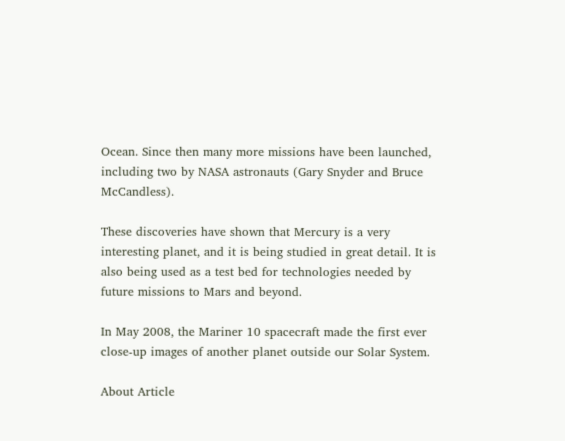Ocean. Since then many more missions have been launched, including two by NASA astronauts (Gary Snyder and Bruce McCandless).

These discoveries have shown that Mercury is a very interesting planet, and it is being studied in great detail. It is also being used as a test bed for technologies needed by future missions to Mars and beyond.

In May 2008, the Mariner 10 spacecraft made the first ever close-up images of another planet outside our Solar System.

About Article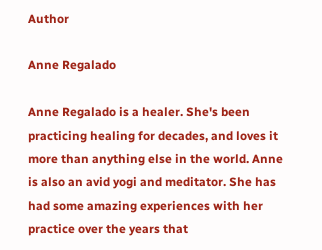Author

Anne Regalado

Anne Regalado is a healer. She's been practicing healing for decades, and loves it more than anything else in the world. Anne is also an avid yogi and meditator. She has had some amazing experiences with her practice over the years that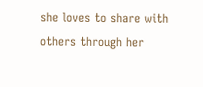she loves to share with others through her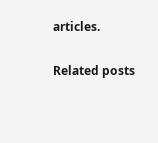articles.

Related posts